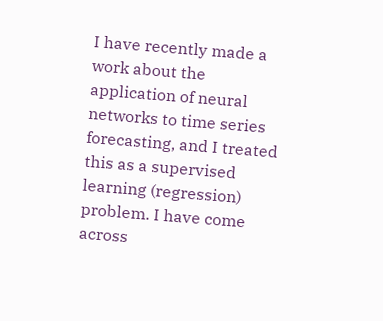I have recently made a work about the application of neural networks to time series forecasting, and I treated this as a supervised learning (regression) problem. I have come across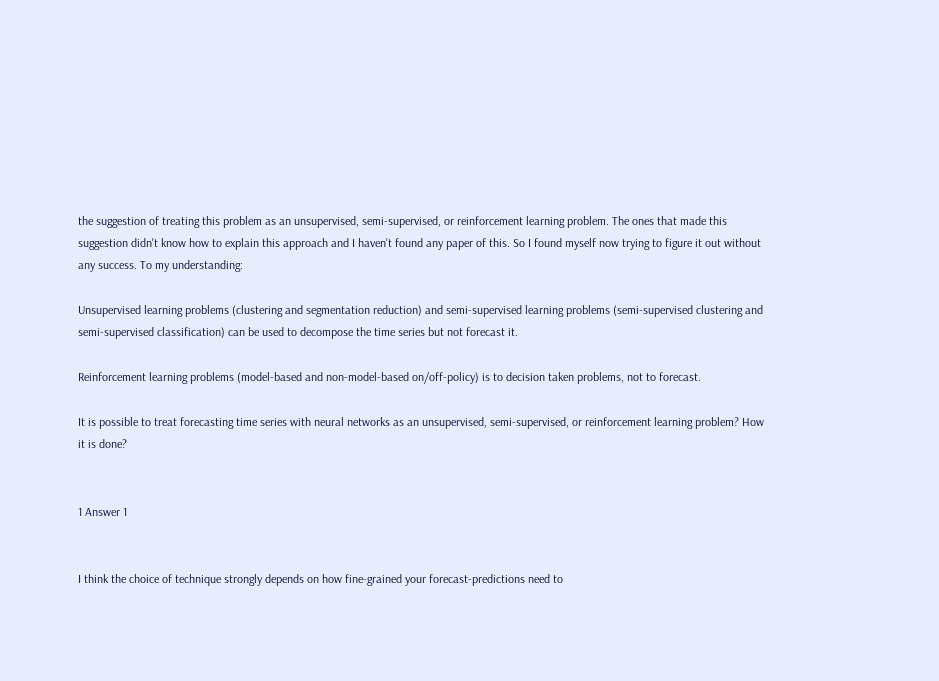the suggestion of treating this problem as an unsupervised, semi-supervised, or reinforcement learning problem. The ones that made this suggestion didn't know how to explain this approach and I haven't found any paper of this. So I found myself now trying to figure it out without any success. To my understanding:

Unsupervised learning problems (clustering and segmentation reduction) and semi-supervised learning problems (semi-supervised clustering and semi-supervised classification) can be used to decompose the time series but not forecast it.

Reinforcement learning problems (model-based and non-model-based on/off-policy) is to decision taken problems, not to forecast.

It is possible to treat forecasting time series with neural networks as an unsupervised, semi-supervised, or reinforcement learning problem? How it is done?


1 Answer 1


I think the choice of technique strongly depends on how fine-grained your forecast-predictions need to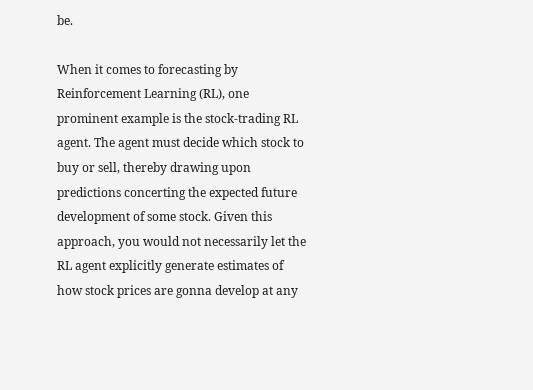be.

When it comes to forecasting by Reinforcement Learning (RL), one prominent example is the stock-trading RL agent. The agent must decide which stock to buy or sell, thereby drawing upon predictions concerting the expected future development of some stock. Given this approach, you would not necessarily let the RL agent explicitly generate estimates of how stock prices are gonna develop at any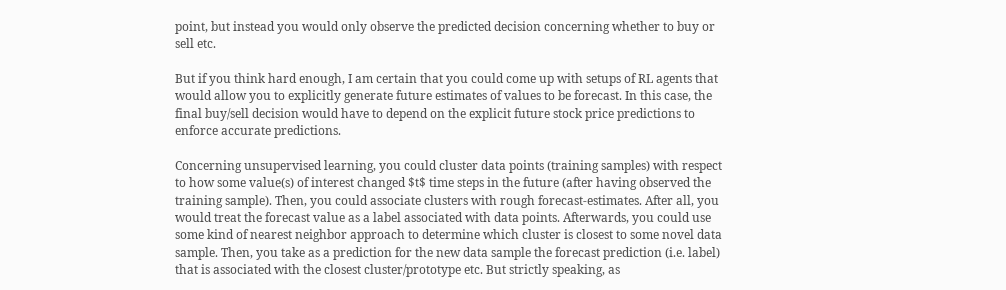point, but instead you would only observe the predicted decision concerning whether to buy or sell etc.

But if you think hard enough, I am certain that you could come up with setups of RL agents that would allow you to explicitly generate future estimates of values to be forecast. In this case, the final buy/sell decision would have to depend on the explicit future stock price predictions to enforce accurate predictions.

Concerning unsupervised learning, you could cluster data points (training samples) with respect to how some value(s) of interest changed $t$ time steps in the future (after having observed the training sample). Then, you could associate clusters with rough forecast-estimates. After all, you would treat the forecast value as a label associated with data points. Afterwards, you could use some kind of nearest neighbor approach to determine which cluster is closest to some novel data sample. Then, you take as a prediction for the new data sample the forecast prediction (i.e. label) that is associated with the closest cluster/prototype etc. But strictly speaking, as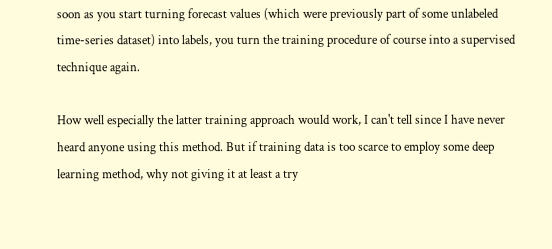soon as you start turning forecast values (which were previously part of some unlabeled time-series dataset) into labels, you turn the training procedure of course into a supervised technique again.

How well especially the latter training approach would work, I can't tell since I have never heard anyone using this method. But if training data is too scarce to employ some deep learning method, why not giving it at least a try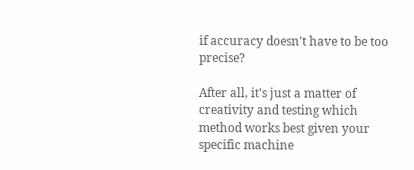if accuracy doesn't have to be too precise?

After all, it's just a matter of creativity and testing which method works best given your specific machine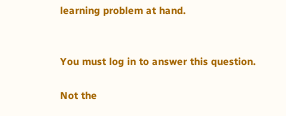learning problem at hand.


You must log in to answer this question.

Not the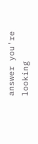answer you're looking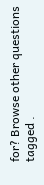for? Browse other questions tagged .